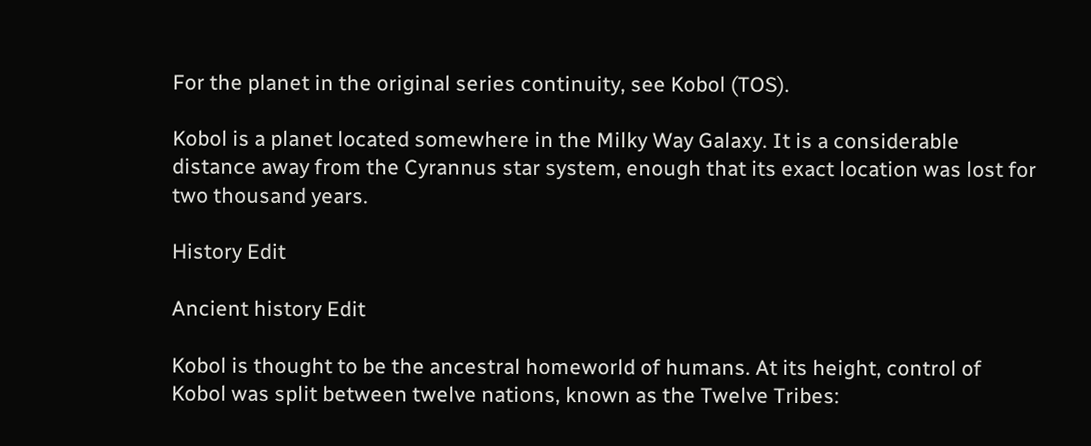For the planet in the original series continuity, see Kobol (TOS).

Kobol is a planet located somewhere in the Milky Way Galaxy. It is a considerable distance away from the Cyrannus star system, enough that its exact location was lost for two thousand years.

History Edit

Ancient history Edit

Kobol is thought to be the ancestral homeworld of humans. At its height, control of Kobol was split between twelve nations, known as the Twelve Tribes: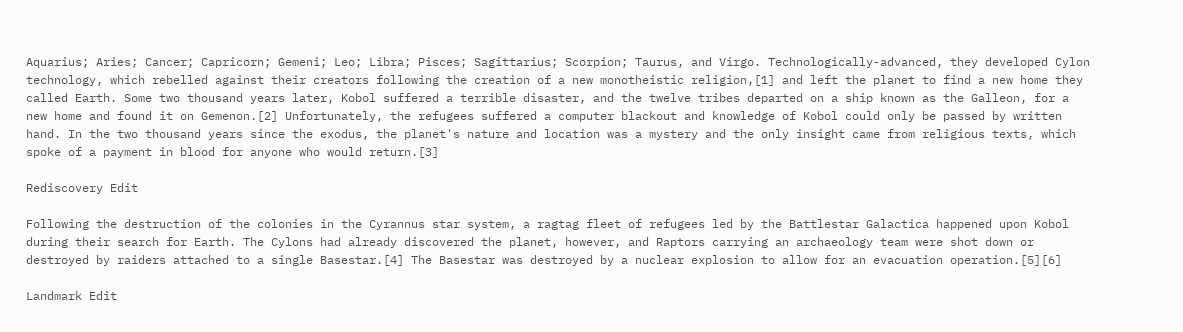Aquarius; Aries; Cancer; Capricorn; Gemeni; Leo; Libra; Pisces; Sagittarius; Scorpion; Taurus, and Virgo. Technologically-advanced, they developed Cylon technology, which rebelled against their creators following the creation of a new monotheistic religion,[1] and left the planet to find a new home they called Earth. Some two thousand years later, Kobol suffered a terrible disaster, and the twelve tribes departed on a ship known as the Galleon, for a new home and found it on Gemenon.[2] Unfortunately, the refugees suffered a computer blackout and knowledge of Kobol could only be passed by written hand. In the two thousand years since the exodus, the planet's nature and location was a mystery and the only insight came from religious texts, which spoke of a payment in blood for anyone who would return.[3]

Rediscovery Edit

Following the destruction of the colonies in the Cyrannus star system, a ragtag fleet of refugees led by the Battlestar Galactica happened upon Kobol during their search for Earth. The Cylons had already discovered the planet, however, and Raptors carrying an archaeology team were shot down or destroyed by raiders attached to a single Basestar.[4] The Basestar was destroyed by a nuclear explosion to allow for an evacuation operation.[5][6]

Landmark Edit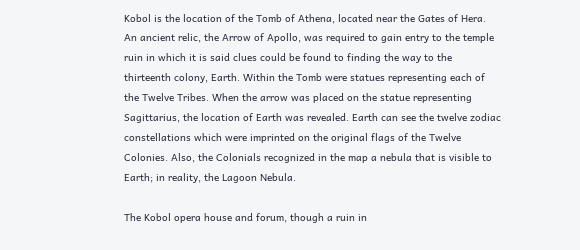Kobol is the location of the Tomb of Athena, located near the Gates of Hera. An ancient relic, the Arrow of Apollo, was required to gain entry to the temple ruin in which it is said clues could be found to finding the way to the thirteenth colony, Earth. Within the Tomb were statues representing each of the Twelve Tribes. When the arrow was placed on the statue representing Sagittarius, the location of Earth was revealed. Earth can see the twelve zodiac constellations which were imprinted on the original flags of the Twelve Colonies. Also, the Colonials recognized in the map a nebula that is visible to Earth; in reality, the Lagoon Nebula.

The Kobol opera house and forum, though a ruin in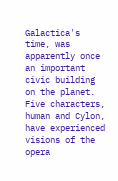Galactica's time, was apparently once an important civic building on the planet. Five characters, human and Cylon, have experienced visions of the opera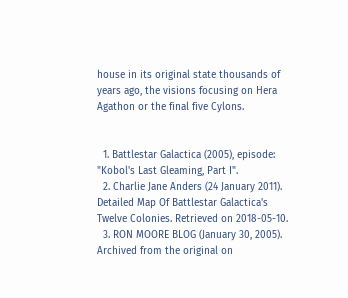house in its original state thousands of years ago, the visions focusing on Hera Agathon or the final five Cylons.


  1. Battlestar Galactica (2005), episode: "Kobol's Last Gleaming, Part I".
  2. Charlie Jane Anders (24 January 2011). Detailed Map Of Battlestar Galactica's Twelve Colonies. Retrieved on 2018-05-10.
  3. RON MOORE BLOG (January 30, 2005). Archived from the original on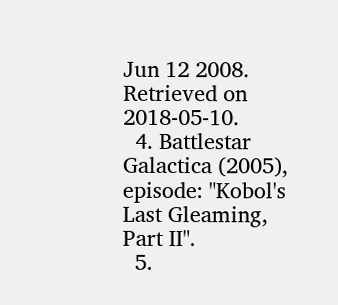Jun 12 2008. Retrieved on 2018-05-10.
  4. Battlestar Galactica (2005), episode: "Kobol's Last Gleaming, Part II".
  5.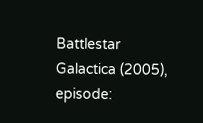Battlestar Galactica (2005), episode: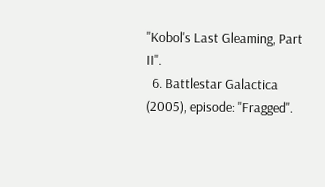"Kobol's Last Gleaming, Part II".
  6. Battlestar Galactica (2005), episode: "Fragged".